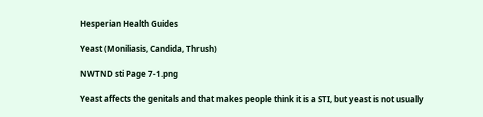Hesperian Health Guides

Yeast (Moniliasis, Candida, Thrush)

NWTND sti Page 7-1.png

Yeast affects the genitals and that makes people think it is a STI, but yeast is not usually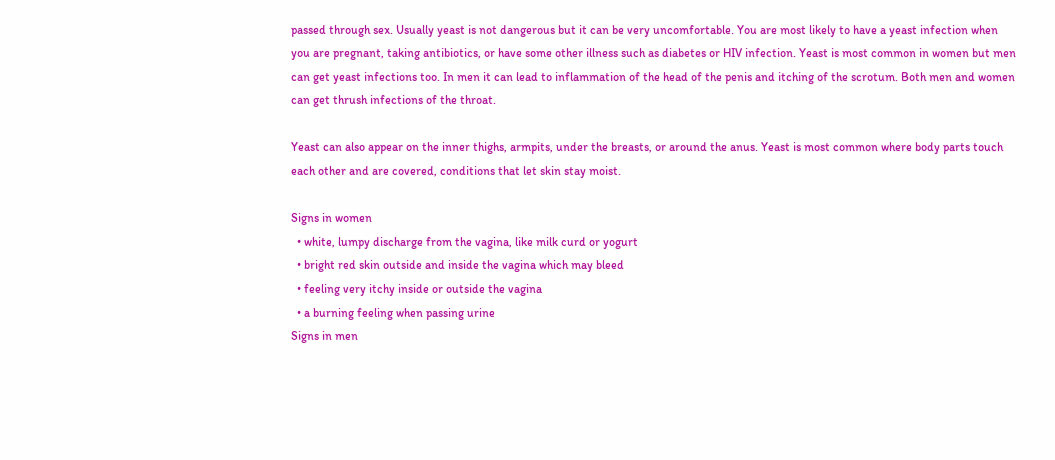passed through sex. Usually yeast is not dangerous but it can be very uncomfortable. You are most likely to have a yeast infection when you are pregnant, taking antibiotics, or have some other illness such as diabetes or HIV infection. Yeast is most common in women but men can get yeast infections too. In men it can lead to inflammation of the head of the penis and itching of the scrotum. Both men and women can get thrush infections of the throat.

Yeast can also appear on the inner thighs, armpits, under the breasts, or around the anus. Yeast is most common where body parts touch each other and are covered, conditions that let skin stay moist.

Signs in women
  • white, lumpy discharge from the vagina, like milk curd or yogurt
  • bright red skin outside and inside the vagina which may bleed
  • feeling very itchy inside or outside the vagina
  • a burning feeling when passing urine
Signs in men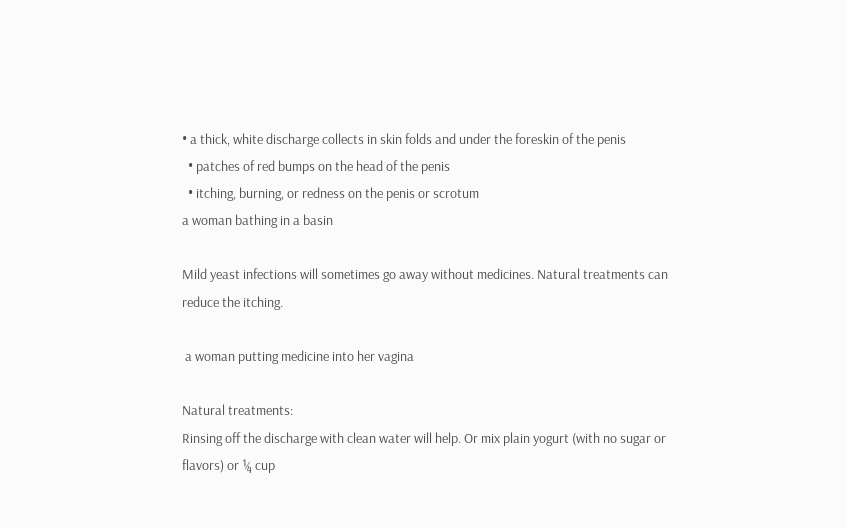• a thick, white discharge collects in skin folds and under the foreskin of the penis
  • patches of red bumps on the head of the penis
  • itching, burning, or redness on the penis or scrotum
a woman bathing in a basin

Mild yeast infections will sometimes go away without medicines. Natural treatments can reduce the itching.

 a woman putting medicine into her vagina

Natural treatments:
Rinsing off the discharge with clean water will help. Or mix plain yogurt (with no sugar or flavors) or ¼ cup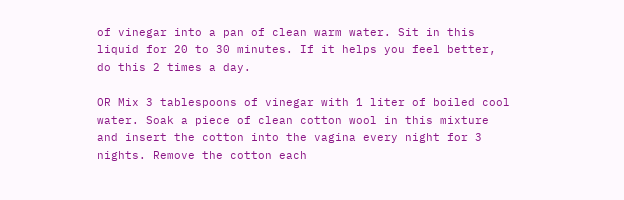of vinegar into a pan of clean warm water. Sit in this liquid for 20 to 30 minutes. If it helps you feel better, do this 2 times a day.

OR Mix 3 tablespoons of vinegar with 1 liter of boiled cool water. Soak a piece of clean cotton wool in this mixture and insert the cotton into the vagina every night for 3 nights. Remove the cotton each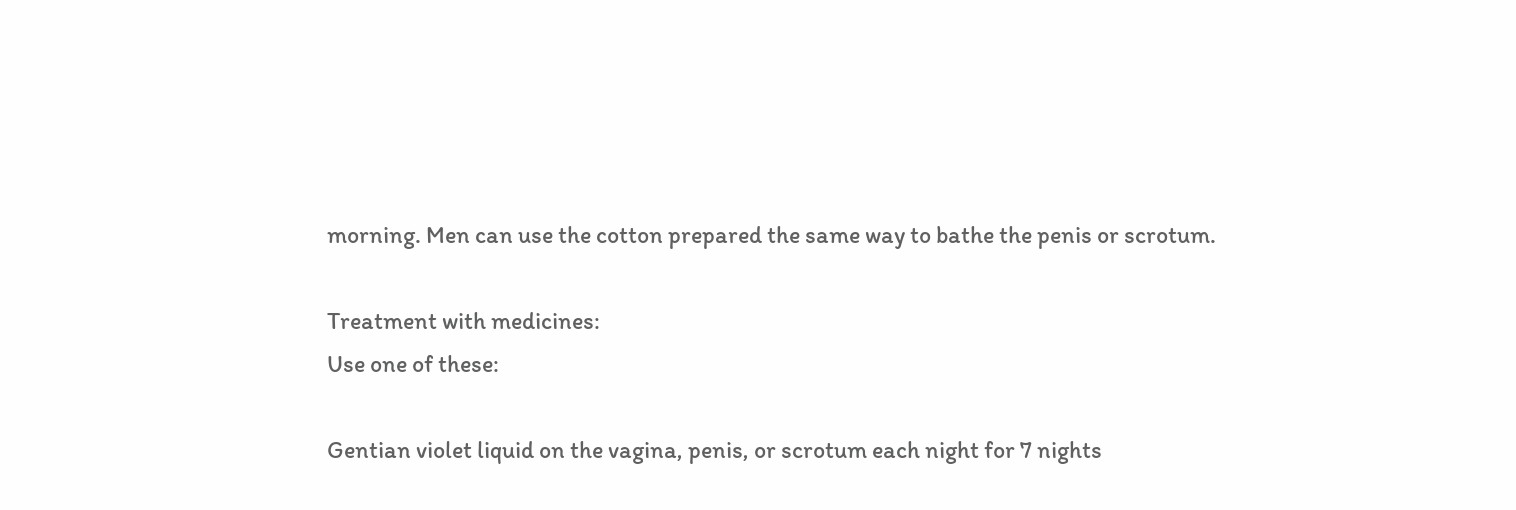morning. Men can use the cotton prepared the same way to bathe the penis or scrotum.

Treatment with medicines:
Use one of these:

Gentian violet liquid on the vagina, penis, or scrotum each night for 7 nights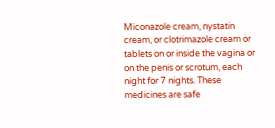Miconazole cream, nystatin cream, or clotrimazole cream or tablets on or inside the vagina or on the penis or scrotum, each night for 7 nights. These medicines are safe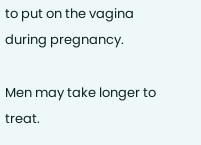to put on the vagina during pregnancy.

Men may take longer to treat.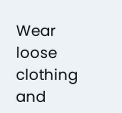Wear loose clothing and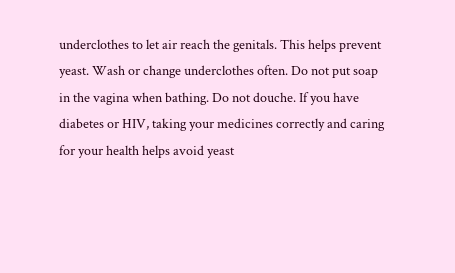underclothes to let air reach the genitals. This helps prevent yeast. Wash or change underclothes often. Do not put soap in the vagina when bathing. Do not douche. If you have diabetes or HIV, taking your medicines correctly and caring for your health helps avoid yeast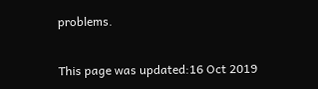problems.

This page was updated:16 Oct 2019